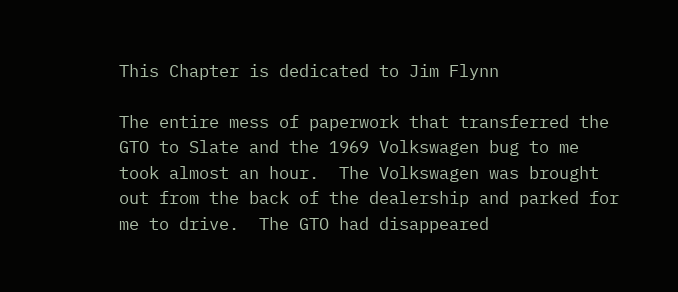This Chapter is dedicated to Jim Flynn

The entire mess of paperwork that transferred the GTO to Slate and the 1969 Volkswagen bug to me took almost an hour.  The Volkswagen was brought out from the back of the dealership and parked for me to drive.  The GTO had disappeared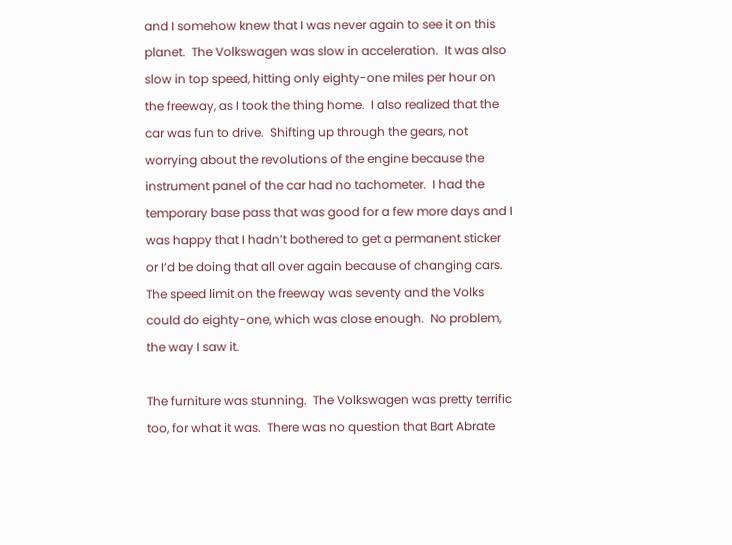and I somehow knew that I was never again to see it on this planet.  The Volkswagen was slow in acceleration.  It was also slow in top speed, hitting only eighty-one miles per hour on the freeway, as I took the thing home.  I also realized that the car was fun to drive.  Shifting up through the gears, not worrying about the revolutions of the engine because the instrument panel of the car had no tachometer.  I had the temporary base pass that was good for a few more days and I was happy that I hadn’t bothered to get a permanent sticker or I’d be doing that all over again because of changing cars. The speed limit on the freeway was seventy and the Volks could do eighty-one, which was close enough.  No problem, the way I saw it.

The furniture was stunning.  The Volkswagen was pretty terrific too, for what it was.  There was no question that Bart Abrate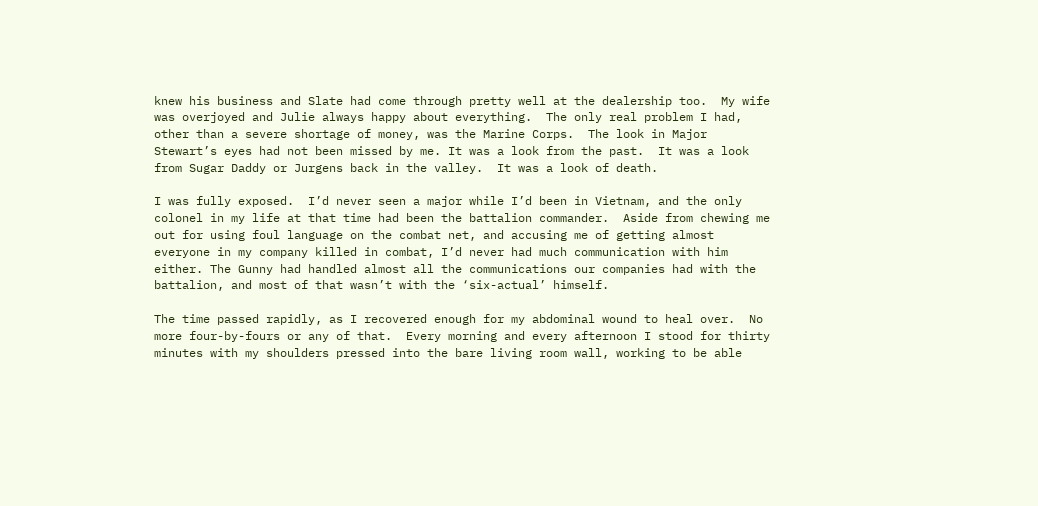knew his business and Slate had come through pretty well at the dealership too.  My wife was overjoyed and Julie always happy about everything.  The only real problem I had, other than a severe shortage of money, was the Marine Corps.  The look in Major Stewart’s eyes had not been missed by me. It was a look from the past.  It was a look from Sugar Daddy or Jurgens back in the valley.  It was a look of death.

I was fully exposed.  I’d never seen a major while I’d been in Vietnam, and the only colonel in my life at that time had been the battalion commander.  Aside from chewing me out for using foul language on the combat net, and accusing me of getting almost everyone in my company killed in combat, I’d never had much communication with him either. The Gunny had handled almost all the communications our companies had with the battalion, and most of that wasn’t with the ‘six-actual’ himself.

The time passed rapidly, as I recovered enough for my abdominal wound to heal over.  No more four-by-fours or any of that.  Every morning and every afternoon I stood for thirty minutes with my shoulders pressed into the bare living room wall, working to be able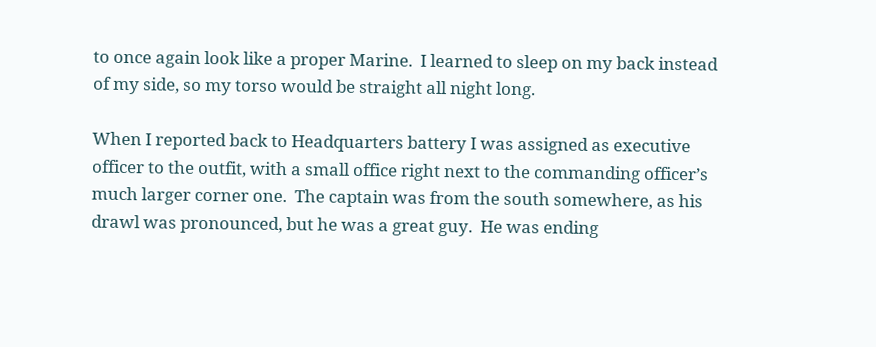to once again look like a proper Marine.  I learned to sleep on my back instead of my side, so my torso would be straight all night long.

When I reported back to Headquarters battery I was assigned as executive officer to the outfit, with a small office right next to the commanding officer’s much larger corner one.  The captain was from the south somewhere, as his drawl was pronounced, but he was a great guy.  He was ending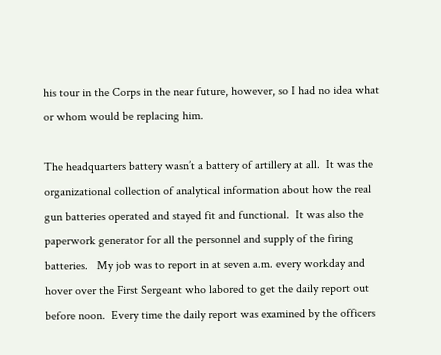his tour in the Corps in the near future, however, so I had no idea what or whom would be replacing him.

The headquarters battery wasn’t a battery of artillery at all.  It was the organizational collection of analytical information about how the real gun batteries operated and stayed fit and functional.  It was also the paperwork generator for all the personnel and supply of the firing batteries.   My job was to report in at seven a.m. every workday and hover over the First Sergeant who labored to get the daily report out before noon.  Every time the daily report was examined by the officers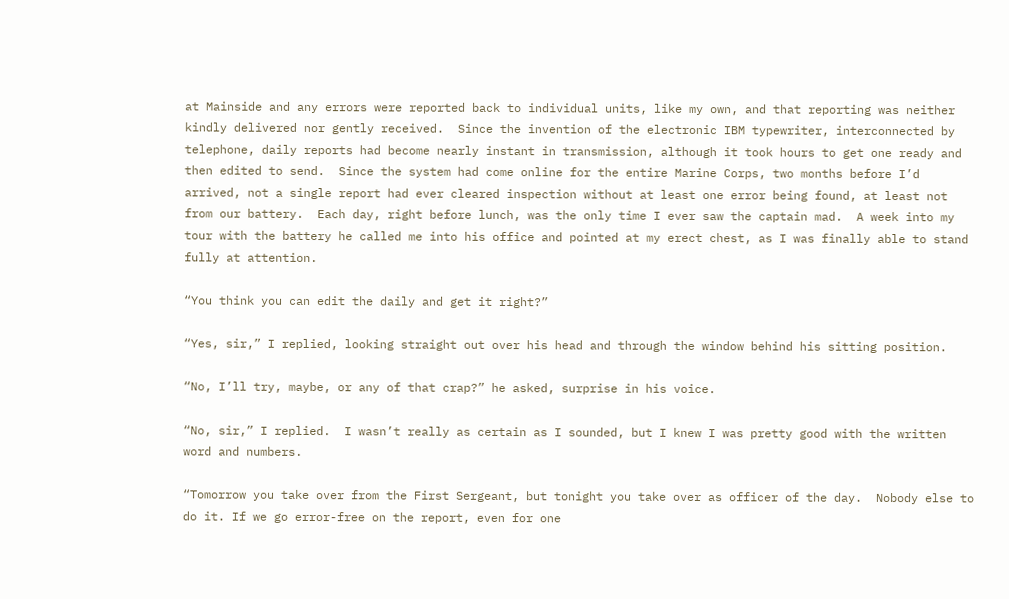at Mainside and any errors were reported back to individual units, like my own, and that reporting was neither kindly delivered nor gently received.  Since the invention of the electronic IBM typewriter, interconnected by telephone, daily reports had become nearly instant in transmission, although it took hours to get one ready and then edited to send.  Since the system had come online for the entire Marine Corps, two months before I’d arrived, not a single report had ever cleared inspection without at least one error being found, at least not from our battery.  Each day, right before lunch, was the only time I ever saw the captain mad.  A week into my tour with the battery he called me into his office and pointed at my erect chest, as I was finally able to stand fully at attention.

“You think you can edit the daily and get it right?”

“Yes, sir,” I replied, looking straight out over his head and through the window behind his sitting position.

“No, I’ll try, maybe, or any of that crap?” he asked, surprise in his voice.

“No, sir,” I replied.  I wasn’t really as certain as I sounded, but I knew I was pretty good with the written word and numbers.

“Tomorrow you take over from the First Sergeant, but tonight you take over as officer of the day.  Nobody else to do it. If we go error-free on the report, even for one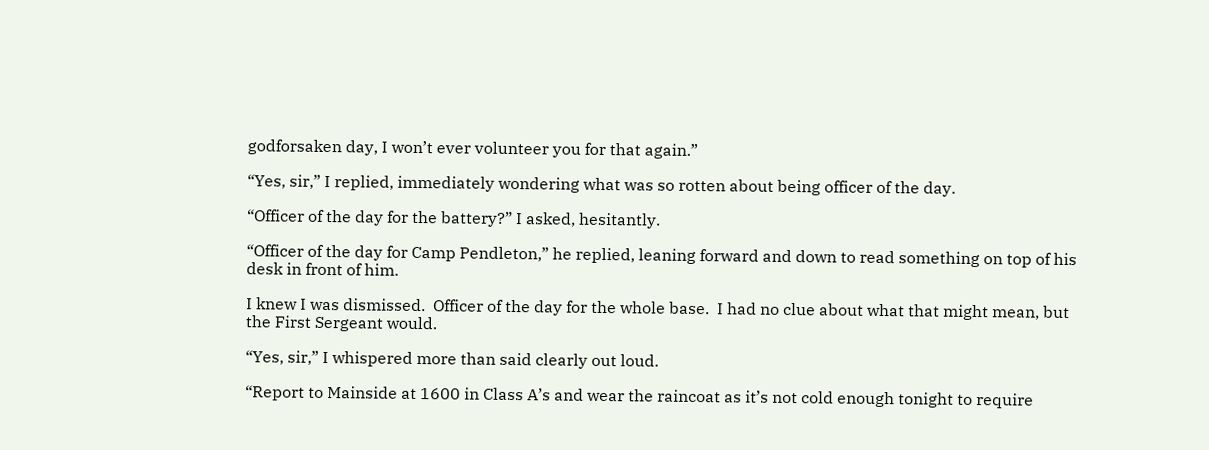godforsaken day, I won’t ever volunteer you for that again.”

“Yes, sir,” I replied, immediately wondering what was so rotten about being officer of the day.

“Officer of the day for the battery?” I asked, hesitantly.

“Officer of the day for Camp Pendleton,” he replied, leaning forward and down to read something on top of his desk in front of him.

I knew I was dismissed.  Officer of the day for the whole base.  I had no clue about what that might mean, but the First Sergeant would.

“Yes, sir,” I whispered more than said clearly out loud.

“Report to Mainside at 1600 in Class A’s and wear the raincoat as it’s not cold enough tonight to require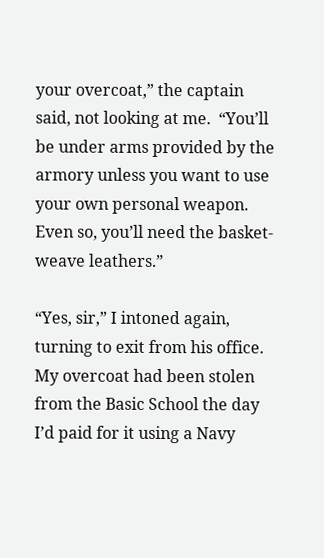your overcoat,” the captain said, not looking at me.  “You’ll be under arms provided by the armory unless you want to use your own personal weapon.  Even so, you’ll need the basket-weave leathers.”

“Yes, sir,” I intoned again, turning to exit from his office.  My overcoat had been stolen from the Basic School the day I’d paid for it using a Navy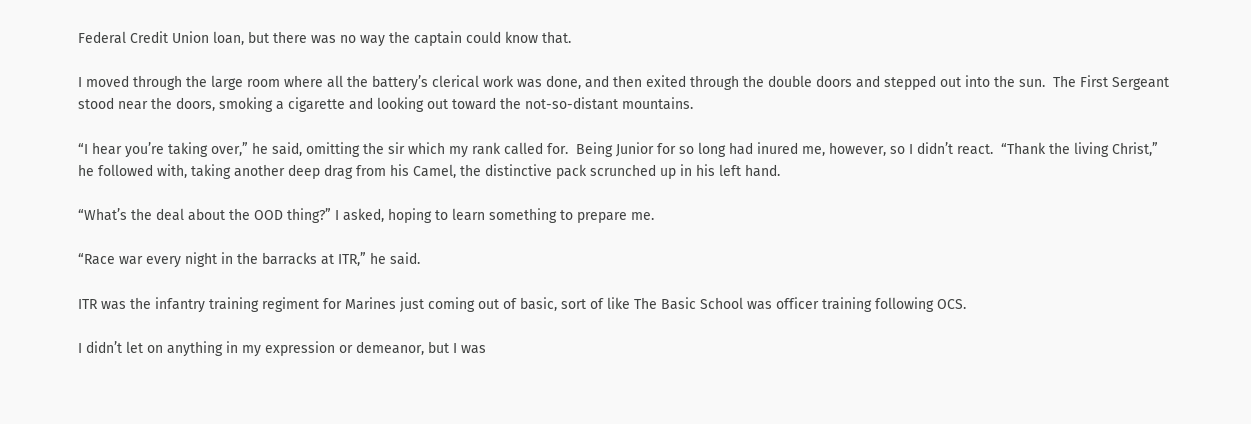Federal Credit Union loan, but there was no way the captain could know that.

I moved through the large room where all the battery’s clerical work was done, and then exited through the double doors and stepped out into the sun.  The First Sergeant stood near the doors, smoking a cigarette and looking out toward the not-so-distant mountains.

“I hear you’re taking over,” he said, omitting the sir which my rank called for.  Being Junior for so long had inured me, however, so I didn’t react.  “Thank the living Christ,” he followed with, taking another deep drag from his Camel, the distinctive pack scrunched up in his left hand.

“What’s the deal about the OOD thing?” I asked, hoping to learn something to prepare me.

“Race war every night in the barracks at ITR,” he said.

ITR was the infantry training regiment for Marines just coming out of basic, sort of like The Basic School was officer training following OCS.

I didn’t let on anything in my expression or demeanor, but I was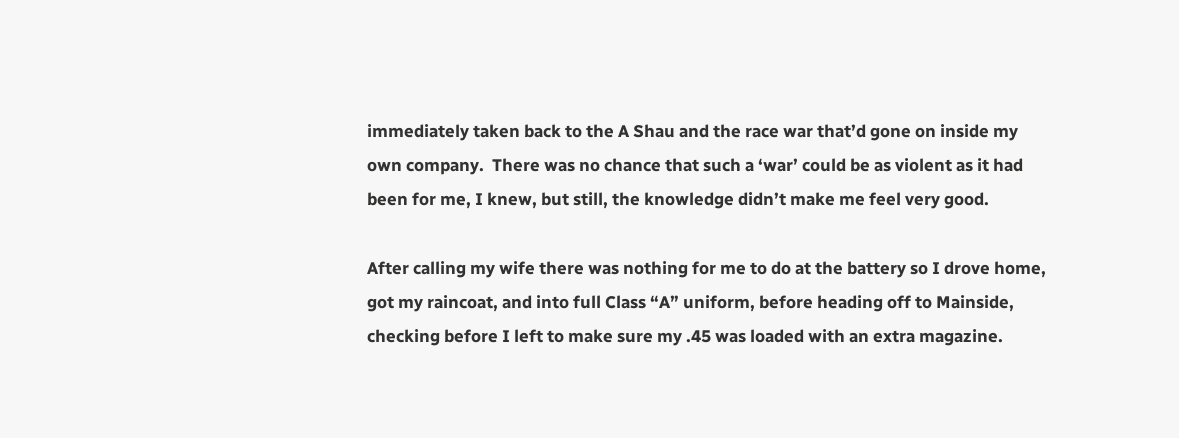immediately taken back to the A Shau and the race war that’d gone on inside my own company.  There was no chance that such a ‘war’ could be as violent as it had been for me, I knew, but still, the knowledge didn’t make me feel very good.

After calling my wife there was nothing for me to do at the battery so I drove home, got my raincoat, and into full Class “A” uniform, before heading off to Mainside, checking before I left to make sure my .45 was loaded with an extra magazine.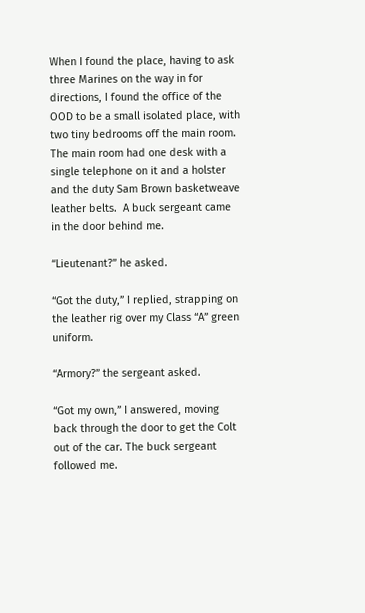When I found the place, having to ask three Marines on the way in for directions, I found the office of the OOD to be a small isolated place, with two tiny bedrooms off the main room. The main room had one desk with a single telephone on it and a holster and the duty Sam Brown basketweave leather belts.  A buck sergeant came in the door behind me.

“Lieutenant?” he asked.

“Got the duty,” I replied, strapping on the leather rig over my Class “A” green uniform.

“Armory?” the sergeant asked.

“Got my own,” I answered, moving back through the door to get the Colt out of the car. The buck sergeant followed me.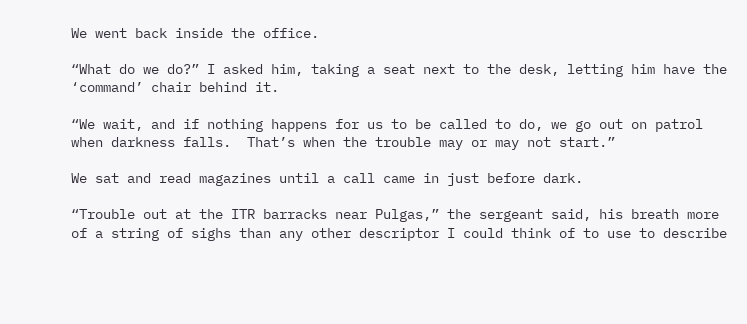We went back inside the office.

“What do we do?” I asked him, taking a seat next to the desk, letting him have the ‘command’ chair behind it.

“We wait, and if nothing happens for us to be called to do, we go out on patrol when darkness falls.  That’s when the trouble may or may not start.”

We sat and read magazines until a call came in just before dark.

“Trouble out at the ITR barracks near Pulgas,” the sergeant said, his breath more of a string of sighs than any other descriptor I could think of to use to describe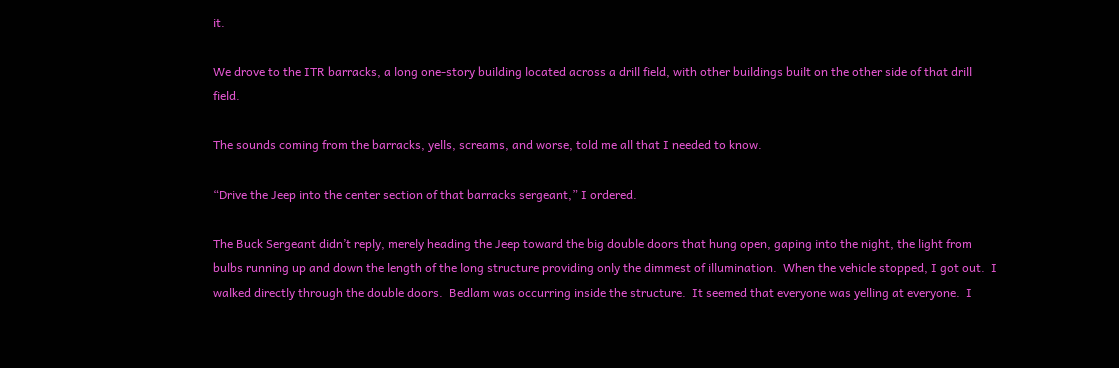it.

We drove to the ITR barracks, a long one-story building located across a drill field, with other buildings built on the other side of that drill field.

The sounds coming from the barracks, yells, screams, and worse, told me all that I needed to know.

“Drive the Jeep into the center section of that barracks sergeant,” I ordered.

The Buck Sergeant didn’t reply, merely heading the Jeep toward the big double doors that hung open, gaping into the night, the light from bulbs running up and down the length of the long structure providing only the dimmest of illumination.  When the vehicle stopped, I got out.  I walked directly through the double doors.  Bedlam was occurring inside the structure.  It seemed that everyone was yelling at everyone.  I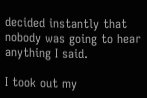decided instantly that nobody was going to hear anything I said.

I took out my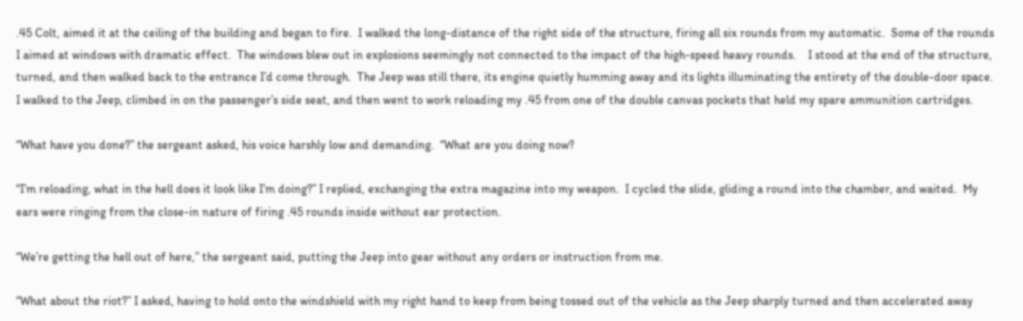.45 Colt, aimed it at the ceiling of the building and began to fire.  I walked the long-distance of the right side of the structure, firing all six rounds from my automatic.  Some of the rounds I aimed at windows with dramatic effect.  The windows blew out in explosions seemingly not connected to the impact of the high-speed heavy rounds.    I stood at the end of the structure, turned, and then walked back to the entrance I’d come through.  The Jeep was still there, its engine quietly humming away and its lights illuminating the entirety of the double-door space.  I walked to the Jeep, climbed in on the passenger’s side seat, and then went to work reloading my .45 from one of the double canvas pockets that held my spare ammunition cartridges.

“What have you done?” the sergeant asked, his voice harshly low and demanding.  “What are you doing now?

“I’m reloading, what in the hell does it look like I’m doing?” I replied, exchanging the extra magazine into my weapon.  I cycled the slide, gliding a round into the chamber, and waited.  My ears were ringing from the close-in nature of firing .45 rounds inside without ear protection.

“We’re getting the hell out of here,” the sergeant said, putting the Jeep into gear without any orders or instruction from me.

“What about the riot?” I asked, having to hold onto the windshield with my right hand to keep from being tossed out of the vehicle as the Jeep sharply turned and then accelerated away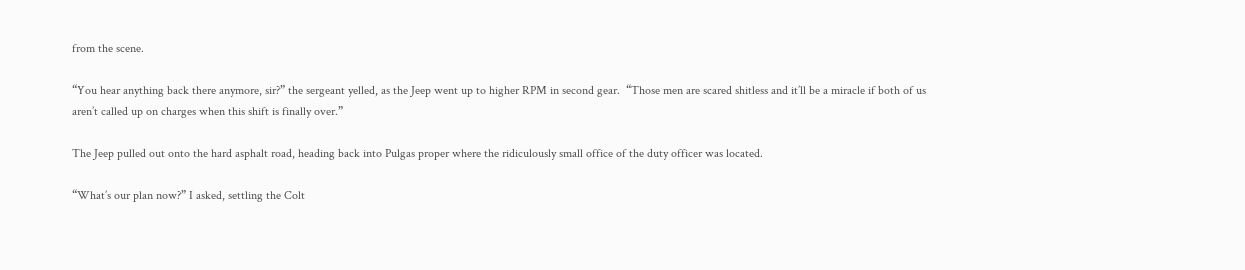from the scene.

“You hear anything back there anymore, sir?” the sergeant yelled, as the Jeep went up to higher RPM in second gear.  “Those men are scared shitless and it’ll be a miracle if both of us aren’t called up on charges when this shift is finally over.”

The Jeep pulled out onto the hard asphalt road, heading back into Pulgas proper where the ridiculously small office of the duty officer was located.

“What’s our plan now?” I asked, settling the Colt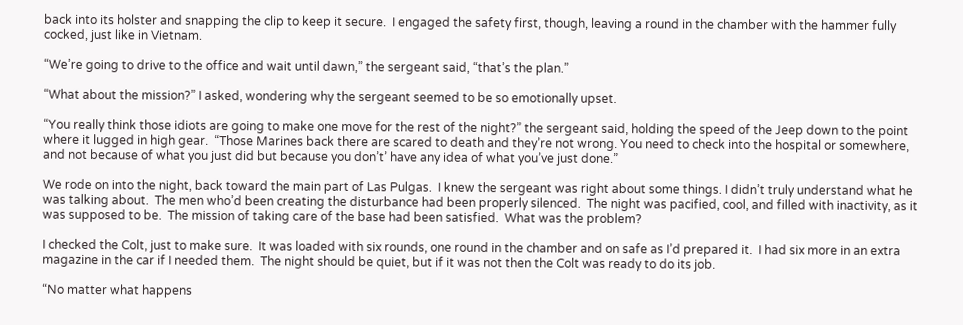back into its holster and snapping the clip to keep it secure.  I engaged the safety first, though, leaving a round in the chamber with the hammer fully cocked, just like in Vietnam.

“We’re going to drive to the office and wait until dawn,” the sergeant said, “that’s the plan.”

“What about the mission?” I asked, wondering why the sergeant seemed to be so emotionally upset.

“You really think those idiots are going to make one move for the rest of the night?” the sergeant said, holding the speed of the Jeep down to the point where it lugged in high gear.  “Those Marines back there are scared to death and they’re not wrong. You need to check into the hospital or somewhere, and not because of what you just did but because you don’t’ have any idea of what you’ve just done.”

We rode on into the night, back toward the main part of Las Pulgas.  I knew the sergeant was right about some things. I didn’t truly understand what he was talking about.  The men who’d been creating the disturbance had been properly silenced.  The night was pacified, cool, and filled with inactivity, as it was supposed to be.  The mission of taking care of the base had been satisfied.  What was the problem?

I checked the Colt, just to make sure.  It was loaded with six rounds, one round in the chamber and on safe as I’d prepared it.  I had six more in an extra magazine in the car if I needed them.  The night should be quiet, but if it was not then the Colt was ready to do its job.

“No matter what happens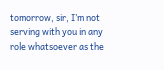tomorrow, sir, I’m not serving with you in any role whatsoever as the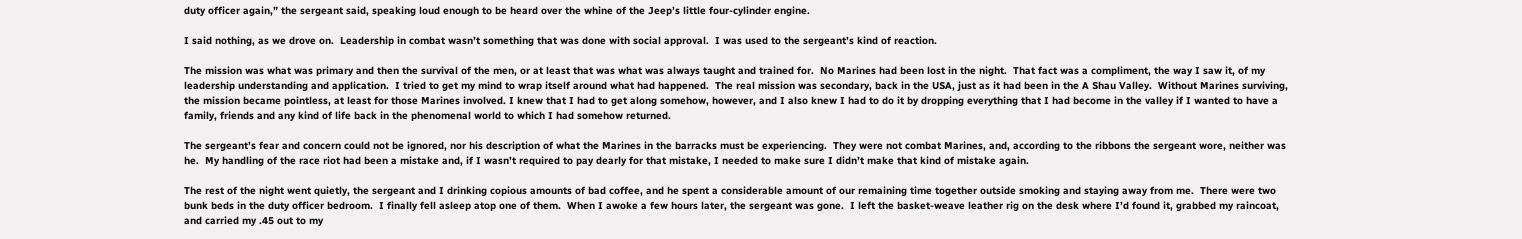duty officer again,” the sergeant said, speaking loud enough to be heard over the whine of the Jeep’s little four-cylinder engine.

I said nothing, as we drove on.  Leadership in combat wasn’t something that was done with social approval.  I was used to the sergeant’s kind of reaction.

The mission was what was primary and then the survival of the men, or at least that was what was always taught and trained for.  No Marines had been lost in the night.  That fact was a compliment, the way I saw it, of my leadership understanding and application.  I tried to get my mind to wrap itself around what had happened.  The real mission was secondary, back in the USA, just as it had been in the A Shau Valley.  Without Marines surviving, the mission became pointless, at least for those Marines involved. I knew that I had to get along somehow, however, and I also knew I had to do it by dropping everything that I had become in the valley if I wanted to have a family, friends and any kind of life back in the phenomenal world to which I had somehow returned.

The sergeant’s fear and concern could not be ignored, nor his description of what the Marines in the barracks must be experiencing.  They were not combat Marines, and, according to the ribbons the sergeant wore, neither was he.  My handling of the race riot had been a mistake and, if I wasn’t required to pay dearly for that mistake, I needed to make sure I didn’t make that kind of mistake again.

The rest of the night went quietly, the sergeant and I drinking copious amounts of bad coffee, and he spent a considerable amount of our remaining time together outside smoking and staying away from me.  There were two bunk beds in the duty officer bedroom.  I finally fell asleep atop one of them.  When I awoke a few hours later, the sergeant was gone.  I left the basket-weave leather rig on the desk where I’d found it, grabbed my raincoat, and carried my .45 out to my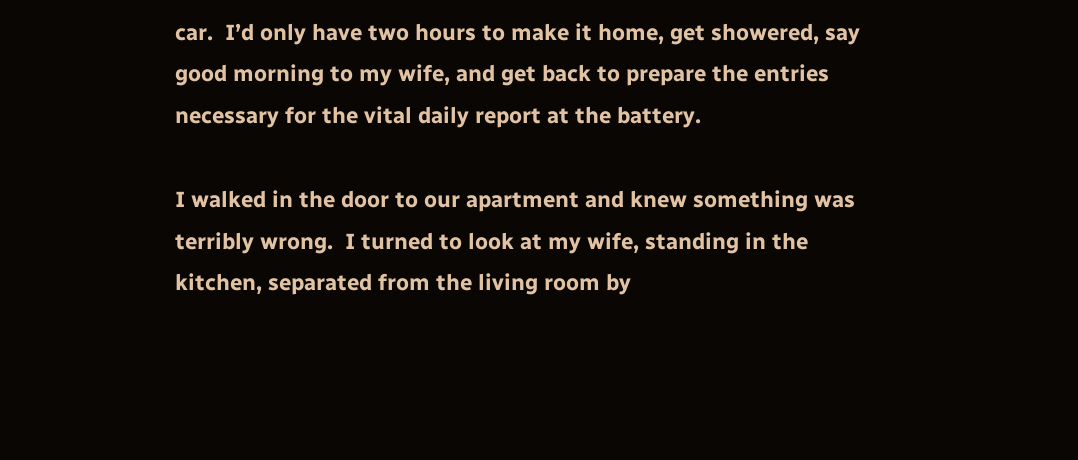car.  I’d only have two hours to make it home, get showered, say good morning to my wife, and get back to prepare the entries necessary for the vital daily report at the battery.

I walked in the door to our apartment and knew something was terribly wrong.  I turned to look at my wife, standing in the kitchen, separated from the living room by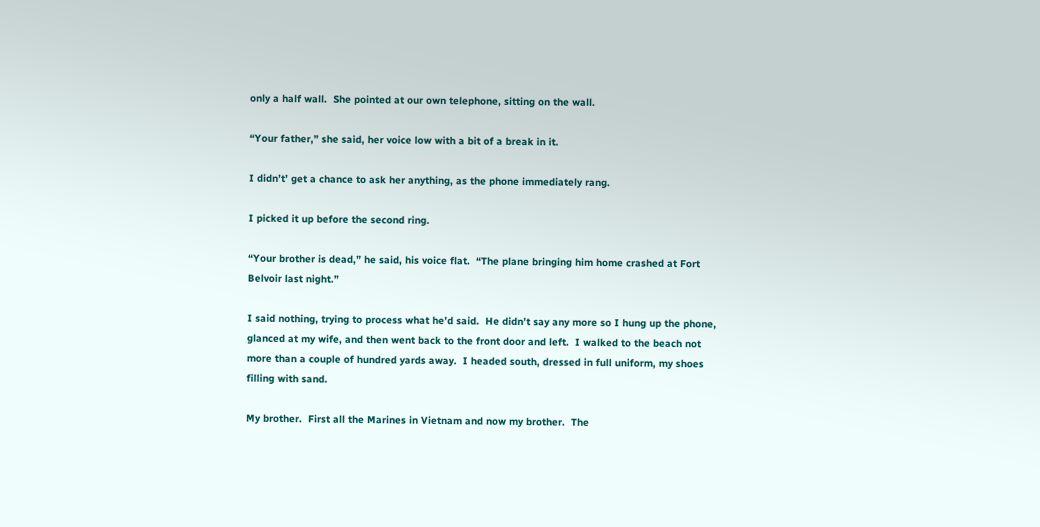only a half wall.  She pointed at our own telephone, sitting on the wall.

“Your father,” she said, her voice low with a bit of a break in it.

I didn’t’ get a chance to ask her anything, as the phone immediately rang.

I picked it up before the second ring.

“Your brother is dead,” he said, his voice flat.  “The plane bringing him home crashed at Fort Belvoir last night.”

I said nothing, trying to process what he’d said.  He didn’t say any more so I hung up the phone, glanced at my wife, and then went back to the front door and left.  I walked to the beach not more than a couple of hundred yards away.  I headed south, dressed in full uniform, my shoes filling with sand.

My brother.  First all the Marines in Vietnam and now my brother.  The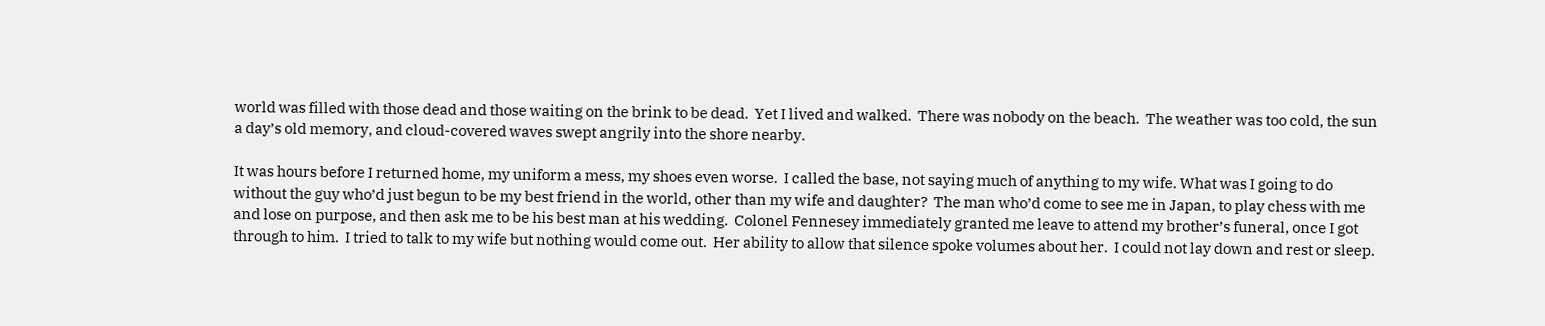world was filled with those dead and those waiting on the brink to be dead.  Yet I lived and walked.  There was nobody on the beach.  The weather was too cold, the sun a day’s old memory, and cloud-covered waves swept angrily into the shore nearby.

It was hours before I returned home, my uniform a mess, my shoes even worse.  I called the base, not saying much of anything to my wife. What was I going to do without the guy who’d just begun to be my best friend in the world, other than my wife and daughter?  The man who’d come to see me in Japan, to play chess with me and lose on purpose, and then ask me to be his best man at his wedding.  Colonel Fennesey immediately granted me leave to attend my brother’s funeral, once I got through to him.  I tried to talk to my wife but nothing would come out.  Her ability to allow that silence spoke volumes about her.  I could not lay down and rest or sleep.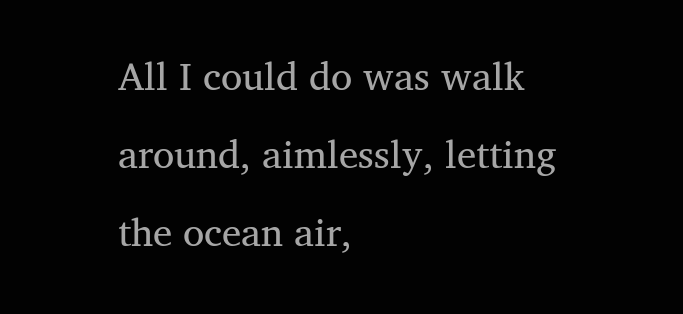All I could do was walk around, aimlessly, letting the ocean air,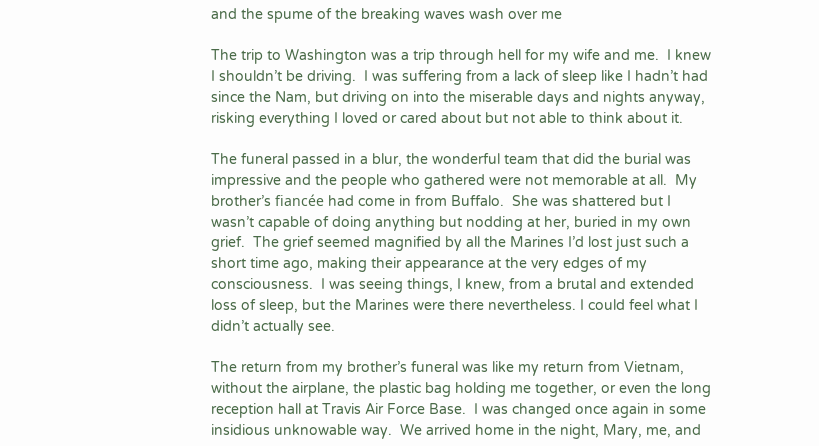and the spume of the breaking waves wash over me

The trip to Washington was a trip through hell for my wife and me.  I knew I shouldn’t be driving.  I was suffering from a lack of sleep like I hadn’t had since the Nam, but driving on into the miserable days and nights anyway, risking everything I loved or cared about but not able to think about it.

The funeral passed in a blur, the wonderful team that did the burial was impressive and the people who gathered were not memorable at all.  My brother’s fiancée had come in from Buffalo.  She was shattered but I wasn’t capable of doing anything but nodding at her, buried in my own grief.  The grief seemed magnified by all the Marines I’d lost just such a short time ago, making their appearance at the very edges of my consciousness.  I was seeing things, I knew, from a brutal and extended loss of sleep, but the Marines were there nevertheless. I could feel what I didn’t actually see.

The return from my brother’s funeral was like my return from Vietnam, without the airplane, the plastic bag holding me together, or even the long reception hall at Travis Air Force Base.  I was changed once again in some insidious unknowable way.  We arrived home in the night, Mary, me, and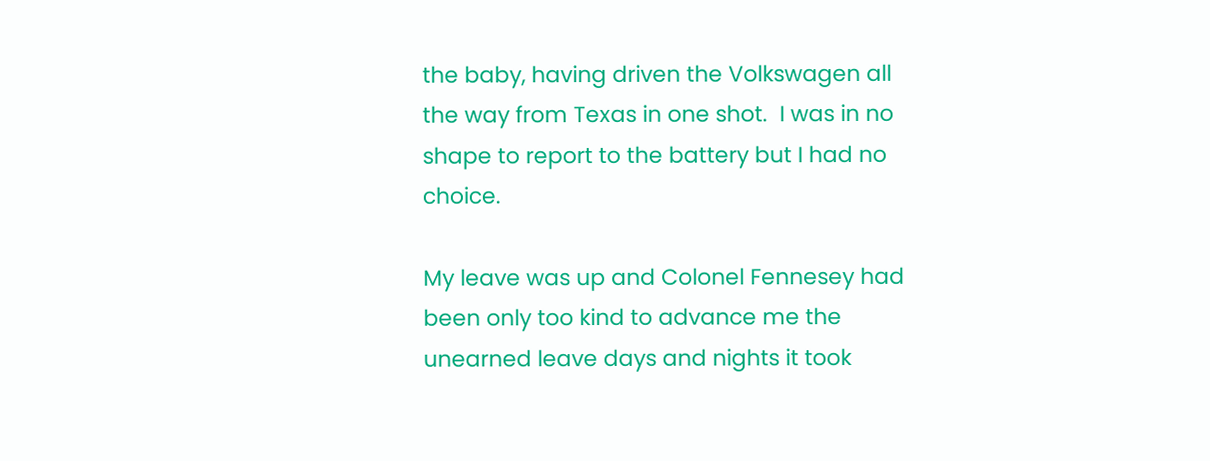the baby, having driven the Volkswagen all the way from Texas in one shot.  I was in no shape to report to the battery but I had no choice.

My leave was up and Colonel Fennesey had been only too kind to advance me the unearned leave days and nights it took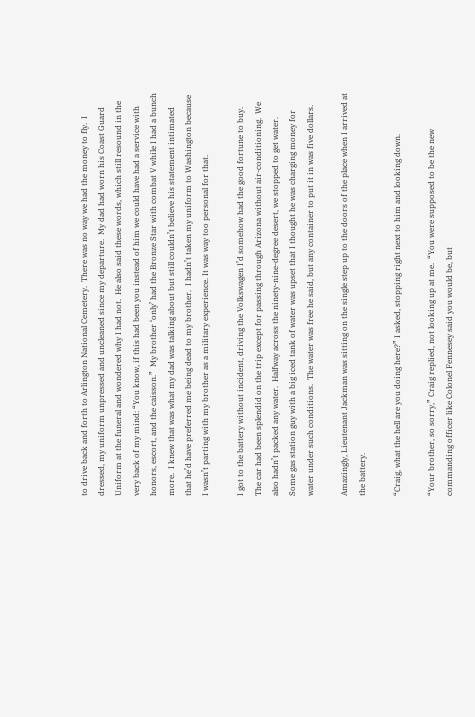to drive back and forth to Arlington National Cemetery.  There was no way we had the money to fly.  I dressed, my uniform unpressed and uncleaned since my departure.  My dad had worn his Coast Guard Uniform at the funeral and wondered why I had not.  He also said these words, which still resound in the very back of my mind: “You know, if this had been you instead of him we could have had a service with honors, escort, and the caisson.”  My brother ‘only’ had the Bronze Star with combat V while I had a bunch more.  I knew that was what my dad was talking about but still couldn’t believe his statement intimated that he’d have preferred me being dead to my brother.  I hadn’t taken my uniform to Washington because I wasn’t parting with my brother as a military experience. It was way too personal for that.

I got to the battery without incident, driving the Volkswagen I’d somehow had the good fortune to buy.  The car had been splendid on the trip except for passing through Arizona without air-conditioning.  We also hadn’t packed any water.  Halfway across the ninety-nine-degree desert, we stopped to get water.  Some gas station guy with a big iced tank of water was upset that I thought he was charging money for water under such conditions.  The water was free he said, but any container to put it in was five dollars.

Amazingly, Lieutenant Jackman was sitting on the single step up to the doors of the place when I arrived at the battery.

“Craig, what the hell are you doing here?” I asked, stopping right next to him and looking down.

“Your brother, so sorry,” Craig replied, not looking up at me.  “You were supposed to be the new commanding officer like Colonel Fennesey said you would be, but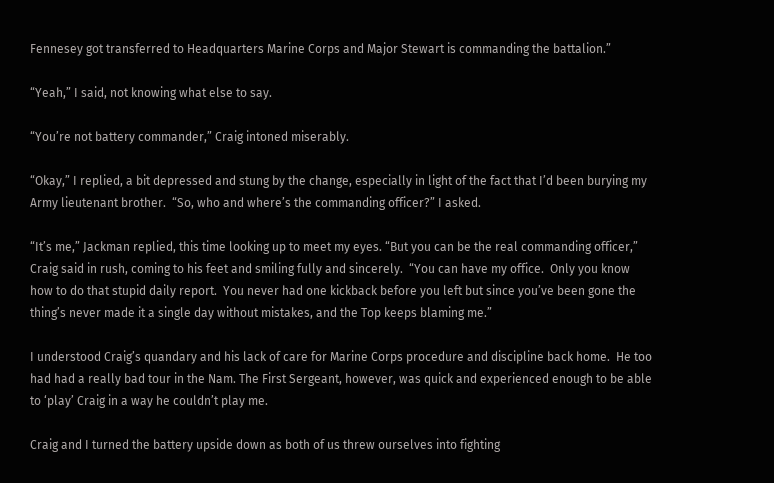Fennesey got transferred to Headquarters Marine Corps and Major Stewart is commanding the battalion.”

“Yeah,” I said, not knowing what else to say.

“You’re not battery commander,” Craig intoned miserably.

“Okay,” I replied, a bit depressed and stung by the change, especially in light of the fact that I’d been burying my Army lieutenant brother.  “So, who and where’s the commanding officer?” I asked.

“It’s me,” Jackman replied, this time looking up to meet my eyes. “But you can be the real commanding officer,” Craig said in rush, coming to his feet and smiling fully and sincerely.  “You can have my office.  Only you know how to do that stupid daily report.  You never had one kickback before you left but since you’ve been gone the thing’s never made it a single day without mistakes, and the Top keeps blaming me.”

I understood Craig’s quandary and his lack of care for Marine Corps procedure and discipline back home.  He too had had a really bad tour in the Nam. The First Sergeant, however, was quick and experienced enough to be able to ‘play’ Craig in a way he couldn’t play me.

Craig and I turned the battery upside down as both of us threw ourselves into fighting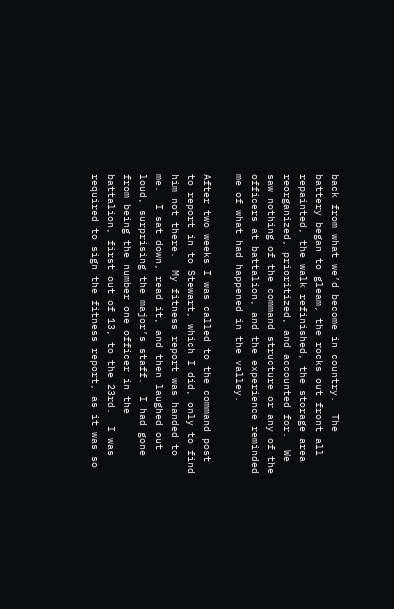back from what we’d become in country.  The battery began to gleam, the rocks out front all repainted, the walk refinished, the storage area reorganized, prioritized, and accounted for.  We saw nothing of the command structure or any of the officers at battalion, and the experience reminded me of what had happened in the valley.

After two weeks I was called to the command post to report in to Stewart, which I did, only to find him not there.  My fitness report was handed to me.  I sat down, read it, and then laughed out loud, surprising the major’s staff.  I had gone from being the number one officer in the battalion, first out of 13, to the 23rd.  I was required to sign the fitness report, as it was so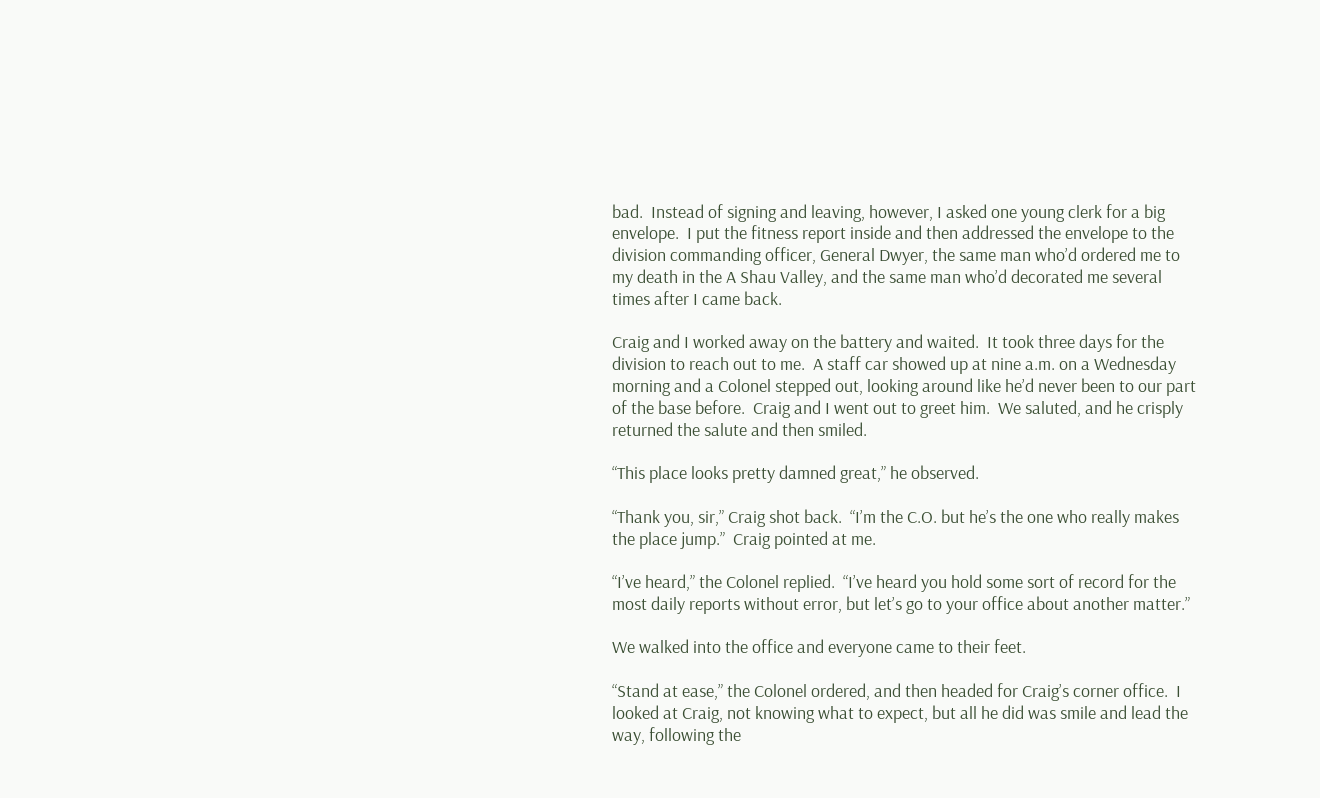bad.  Instead of signing and leaving, however, I asked one young clerk for a big envelope.  I put the fitness report inside and then addressed the envelope to the division commanding officer, General Dwyer, the same man who’d ordered me to my death in the A Shau Valley, and the same man who’d decorated me several times after I came back.

Craig and I worked away on the battery and waited.  It took three days for the division to reach out to me.  A staff car showed up at nine a.m. on a Wednesday morning and a Colonel stepped out, looking around like he’d never been to our part of the base before.  Craig and I went out to greet him.  We saluted, and he crisply returned the salute and then smiled.

“This place looks pretty damned great,” he observed.

“Thank you, sir,” Craig shot back.  “I’m the C.O. but he’s the one who really makes the place jump.”  Craig pointed at me.

“I’ve heard,” the Colonel replied.  “I’ve heard you hold some sort of record for the most daily reports without error, but let’s go to your office about another matter.”

We walked into the office and everyone came to their feet.

“Stand at ease,” the Colonel ordered, and then headed for Craig’s corner office.  I looked at Craig, not knowing what to expect, but all he did was smile and lead the way, following the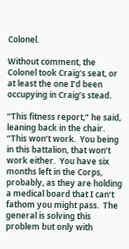Colonel.

Without comment, the Colonel took Craig’s seat, or at least the one I’d been occupying in Craig’s stead.

“This fitness report,” he said, leaning back in the chair.  “This won’t work.  You being in this battalion, that won’t work either.  You have six months left in the Corps, probably, as they are holding a medical board that I can’t fathom you might pass.  The general is solving this problem but only with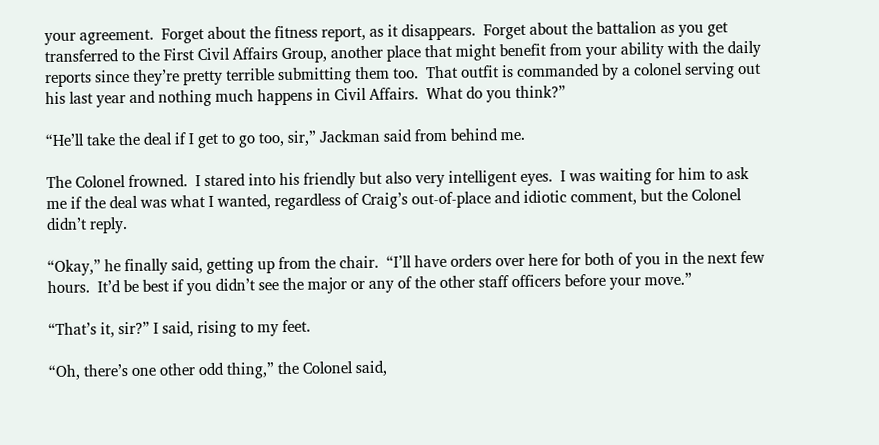your agreement.  Forget about the fitness report, as it disappears.  Forget about the battalion as you get transferred to the First Civil Affairs Group, another place that might benefit from your ability with the daily reports since they’re pretty terrible submitting them too.  That outfit is commanded by a colonel serving out his last year and nothing much happens in Civil Affairs.  What do you think?”

“He’ll take the deal if I get to go too, sir,” Jackman said from behind me.

The Colonel frowned.  I stared into his friendly but also very intelligent eyes.  I was waiting for him to ask me if the deal was what I wanted, regardless of Craig’s out-of-place and idiotic comment, but the Colonel didn’t reply.

“Okay,” he finally said, getting up from the chair.  “I’ll have orders over here for both of you in the next few hours.  It’d be best if you didn’t see the major or any of the other staff officers before your move.”

“That’s it, sir?” I said, rising to my feet.

“Oh, there’s one other odd thing,” the Colonel said,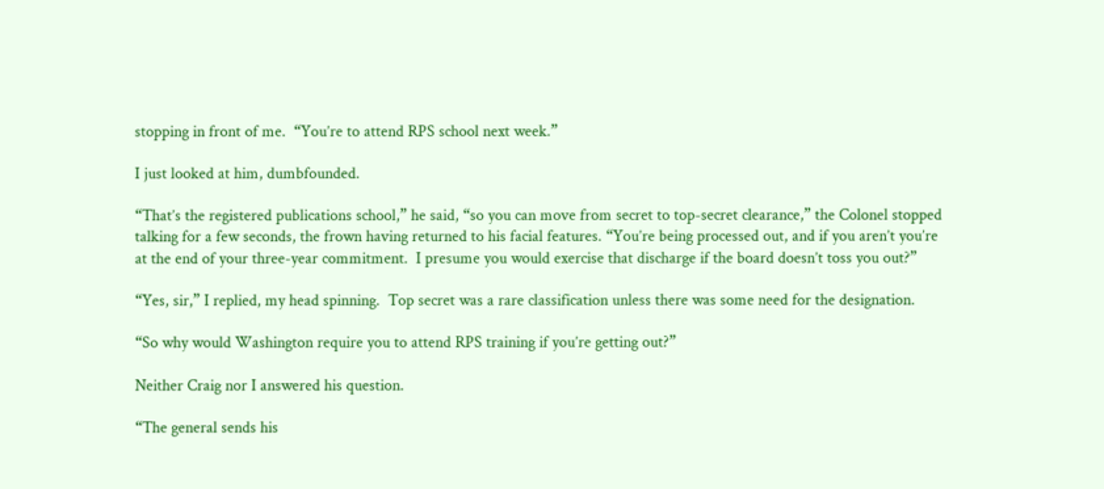stopping in front of me.  “You’re to attend RPS school next week.”

I just looked at him, dumbfounded.

“That’s the registered publications school,” he said, “so you can move from secret to top-secret clearance,” the Colonel stopped talking for a few seconds, the frown having returned to his facial features. “You’re being processed out, and if you aren’t you’re at the end of your three-year commitment.  I presume you would exercise that discharge if the board doesn’t toss you out?”

“Yes, sir,” I replied, my head spinning.  Top secret was a rare classification unless there was some need for the designation.

“So why would Washington require you to attend RPS training if you’re getting out?”

Neither Craig nor I answered his question.

“The general sends his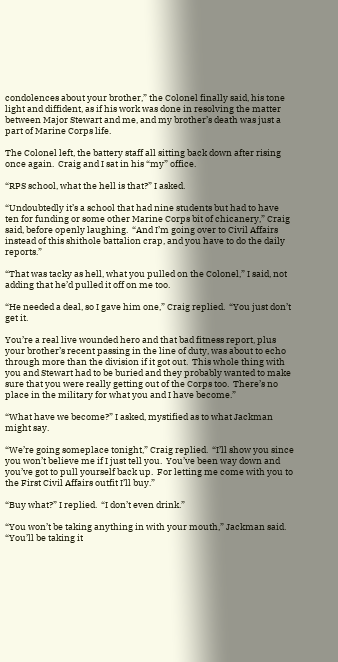condolences about your brother,” the Colonel finally said, his tone light and diffident, as if his work was done in resolving the matter between Major Stewart and me, and my brother’s death was just a part of Marine Corps life.

The Colonel left, the battery staff all sitting back down after rising once again.  Craig and I sat in his “my” office.

“RPS school, what the hell is that?” I asked.

“Undoubtedly it’s a school that had nine students but had to have ten for funding or some other Marine Corps bit of chicanery,” Craig said, before openly laughing.  “And I’m going over to Civil Affairs instead of this shithole battalion crap, and you have to do the daily reports.”

“That was tacky as hell, what you pulled on the Colonel,” I said, not adding that he’d pulled it off on me too.

“He needed a deal, so I gave him one,” Craig replied.  “You just don’t get it.

You’re a real live wounded hero and that bad fitness report, plus your brother’s recent passing in the line of duty, was about to echo through more than the division if it got out.  This whole thing with you and Stewart had to be buried and they probably wanted to make sure that you were really getting out of the Corps too.  There’s no place in the military for what you and I have become.”

“What have we become?” I asked, mystified as to what Jackman might say.

“We’re going someplace tonight,” Craig replied.  “I’ll show you since you won’t believe me if I just tell you.  You’ve been way down and you’ve got to pull yourself back up.  For letting me come with you to the First Civil Affairs outfit I’ll buy.”

“Buy what?” I replied.  “I don’t even drink.”

“You won’t be taking anything in with your mouth,” Jackman said.  “You’ll be taking it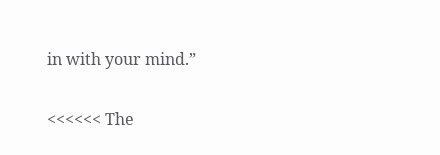in with your mind.”

<<<<<< The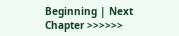Beginning | Next Chapter >>>>>>